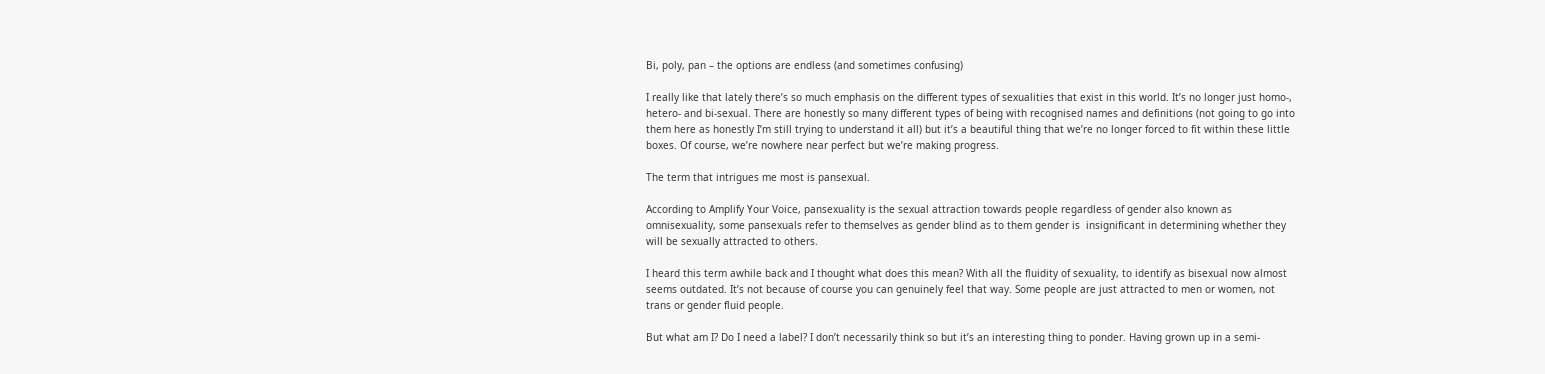Bi, poly, pan – the options are endless (and sometimes confusing)

I really like that lately there’s so much emphasis on the different types of sexualities that exist in this world. It’s no longer just homo-, hetero- and bi-sexual. There are honestly so many different types of being with recognised names and definitions (not going to go into them here as honestly I’m still trying to understand it all) but it’s a beautiful thing that we’re no longer forced to fit within these little boxes. Of course, we’re nowhere near perfect but we’re making progress.

The term that intrigues me most is pansexual.

According to Amplify Your Voice, pansexuality is the sexual attraction towards people regardless of gender also known as omnisexuality, some pansexuals refer to themselves as gender blind as to them gender is  insignificant in determining whether they will be sexually attracted to others.

I heard this term awhile back and I thought what does this mean? With all the fluidity of sexuality, to identify as bisexual now almost seems outdated. It’s not because of course you can genuinely feel that way. Some people are just attracted to men or women, not trans or gender fluid people.

But what am I? Do I need a label? I don’t necessarily think so but it’s an interesting thing to ponder. Having grown up in a semi-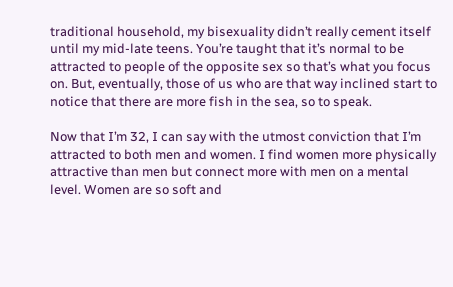traditional household, my bisexuality didn’t really cement itself until my mid-late teens. You’re taught that it’s normal to be attracted to people of the opposite sex so that’s what you focus on. But, eventually, those of us who are that way inclined start to notice that there are more fish in the sea, so to speak.

Now that I’m 32, I can say with the utmost conviction that I’m attracted to both men and women. I find women more physically attractive than men but connect more with men on a mental level. Women are so soft and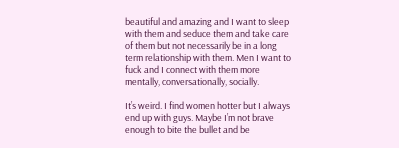beautiful and amazing and I want to sleep with them and seduce them and take care of them but not necessarily be in a long term relationship with them. Men I want to fuck and I connect with them more mentally, conversationally, socially.

It’s weird. I find women hotter but I always end up with guys. Maybe I’m not brave enough to bite the bullet and be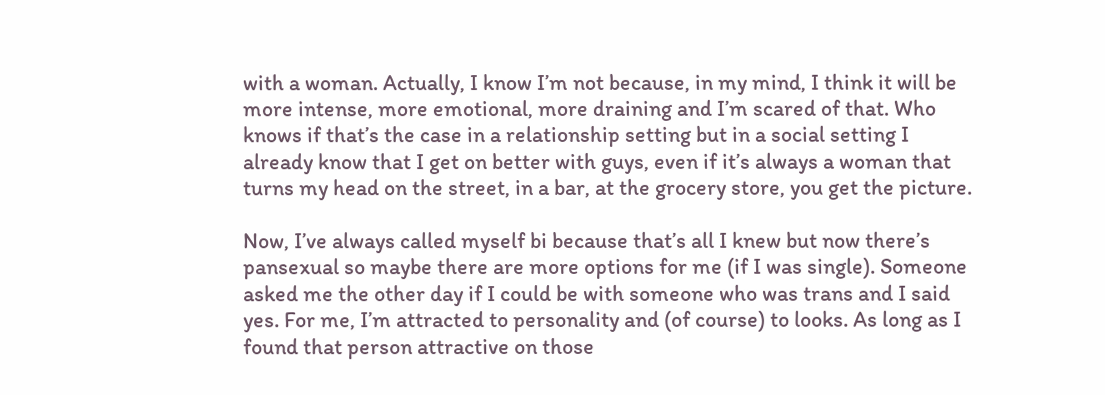with a woman. Actually, I know I’m not because, in my mind, I think it will be more intense, more emotional, more draining and I’m scared of that. Who knows if that’s the case in a relationship setting but in a social setting I already know that I get on better with guys, even if it’s always a woman that turns my head on the street, in a bar, at the grocery store, you get the picture.

Now, I’ve always called myself bi because that’s all I knew but now there’s pansexual so maybe there are more options for me (if I was single). Someone asked me the other day if I could be with someone who was trans and I said yes. For me, I’m attracted to personality and (of course) to looks. As long as I found that person attractive on those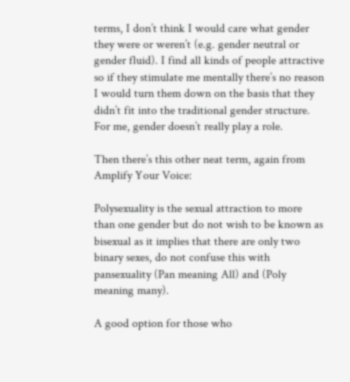terms, I don’t think I would care what gender they were or weren’t (e.g. gender neutral or gender fluid). I find all kinds of people attractive so if they stimulate me mentally there’s no reason I would turn them down on the basis that they didn’t fit into the traditional gender structure. For me, gender doesn’t really play a role.

Then there’s this other neat term, again from Amplify Your Voice:

Polysexuality is the sexual attraction to more than one gender but do not wish to be known as bisexual as it implies that there are only two binary sexes, do not confuse this with pansexuality (Pan meaning All) and (Poly meaning many).

A good option for those who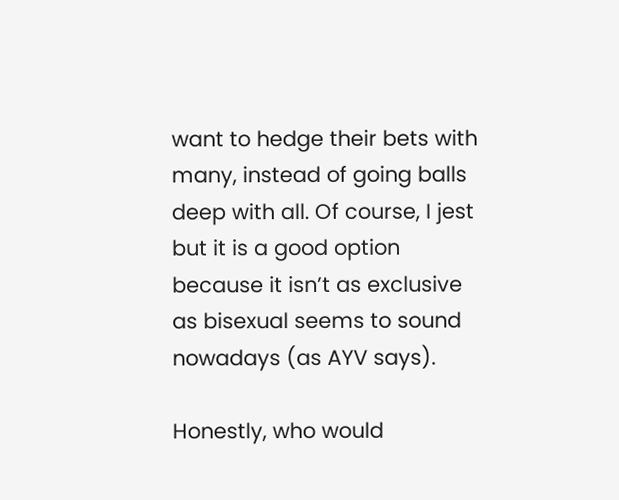want to hedge their bets with many, instead of going balls deep with all. Of course, I jest but it is a good option because it isn’t as exclusive as bisexual seems to sound nowadays (as AYV says).

Honestly, who would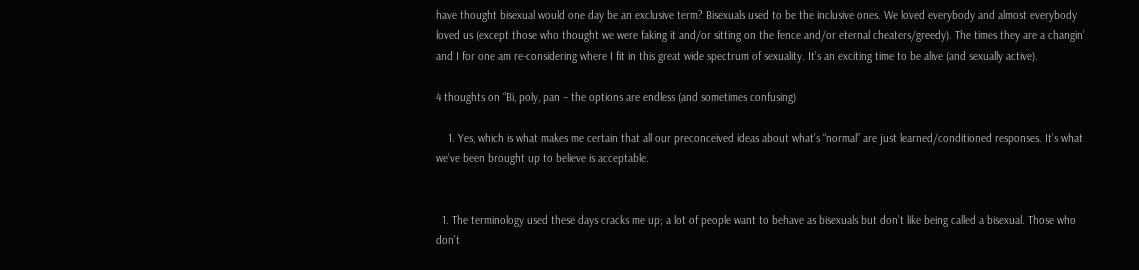have thought bisexual would one day be an exclusive term? Bisexuals used to be the inclusive ones. We loved everybody and almost everybody loved us (except those who thought we were faking it and/or sitting on the fence and/or eternal cheaters/greedy). The times they are a changin’ and I for one am re-considering where I fit in this great wide spectrum of sexuality. It’s an exciting time to be alive (and sexually active).

4 thoughts on “Bi, poly, pan – the options are endless (and sometimes confusing)

    1. Yes, which is what makes me certain that all our preconceived ideas about what’s “normal” are just learned/conditioned responses. It’s what we’ve been brought up to believe is acceptable.


  1. The terminology used these days cracks me up; a lot of people want to behave as bisexuals but don’t like being called a bisexual. Those who don’t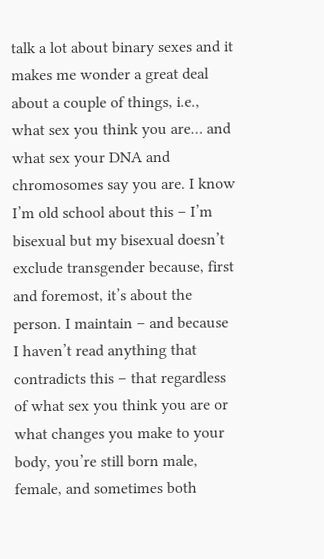talk a lot about binary sexes and it makes me wonder a great deal about a couple of things, i.e., what sex you think you are… and what sex your DNA and chromosomes say you are. I know I’m old school about this – I’m bisexual but my bisexual doesn’t exclude transgender because, first and foremost, it’s about the person. I maintain – and because I haven’t read anything that contradicts this – that regardless of what sex you think you are or what changes you make to your body, you’re still born male, female, and sometimes both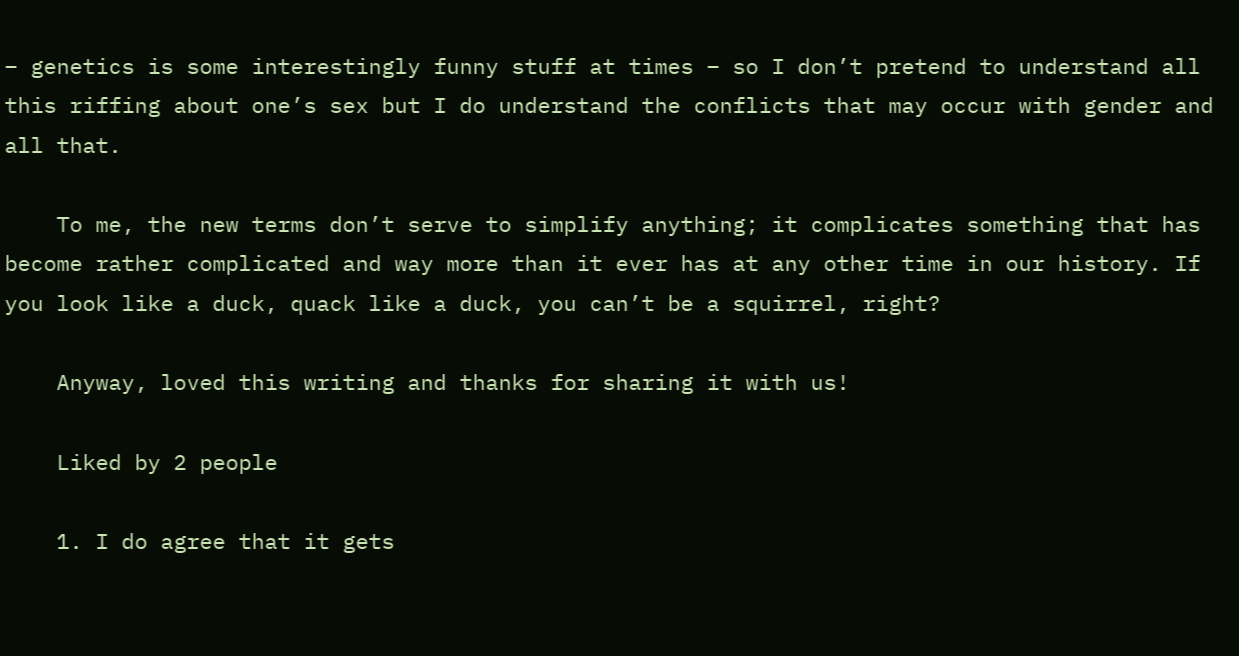– genetics is some interestingly funny stuff at times – so I don’t pretend to understand all this riffing about one’s sex but I do understand the conflicts that may occur with gender and all that.

    To me, the new terms don’t serve to simplify anything; it complicates something that has become rather complicated and way more than it ever has at any other time in our history. If you look like a duck, quack like a duck, you can’t be a squirrel, right?

    Anyway, loved this writing and thanks for sharing it with us!

    Liked by 2 people

    1. I do agree that it gets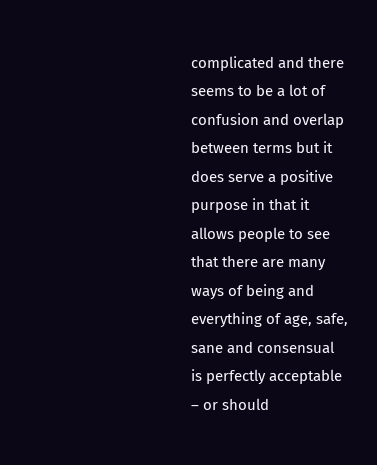complicated and there seems to be a lot of confusion and overlap between terms but it does serve a positive purpose in that it allows people to see that there are many ways of being and everything of age, safe, sane and consensual is perfectly acceptable – or should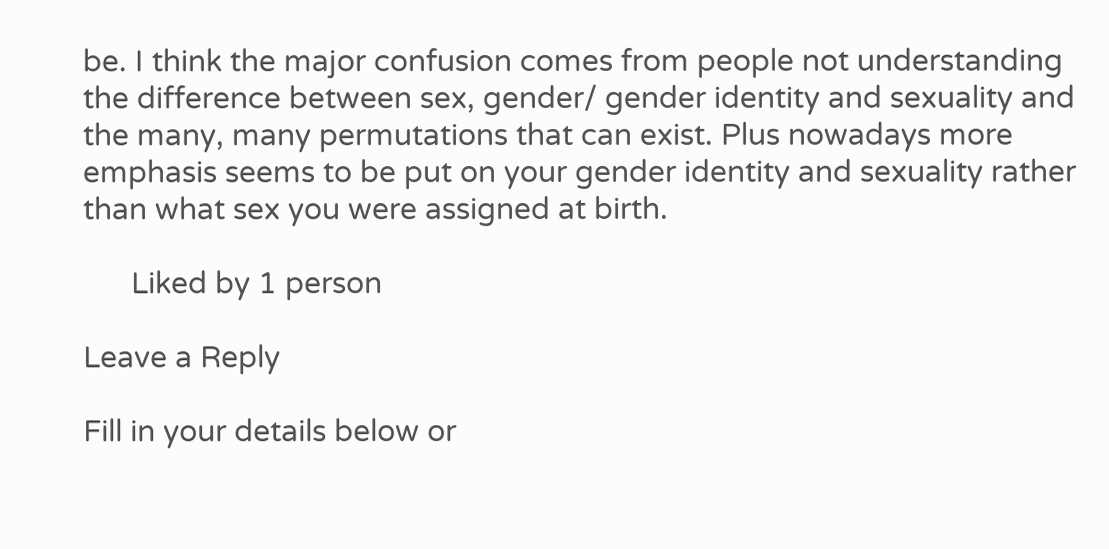be. I think the major confusion comes from people not understanding the difference between sex, gender/ gender identity and sexuality and the many, many permutations that can exist. Plus nowadays more emphasis seems to be put on your gender identity and sexuality rather than what sex you were assigned at birth.

      Liked by 1 person

Leave a Reply

Fill in your details below or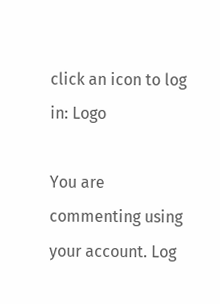click an icon to log in: Logo

You are commenting using your account. Log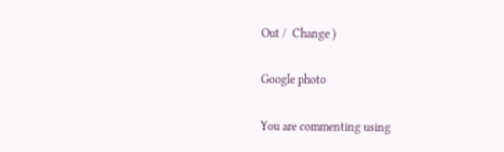Out /  Change )

Google photo

You are commenting using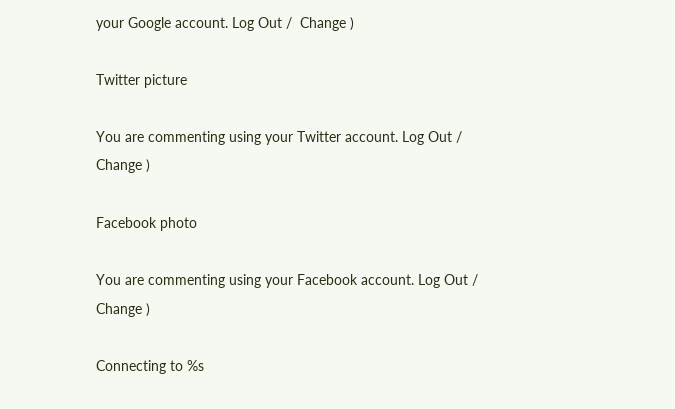your Google account. Log Out /  Change )

Twitter picture

You are commenting using your Twitter account. Log Out /  Change )

Facebook photo

You are commenting using your Facebook account. Log Out /  Change )

Connecting to %s